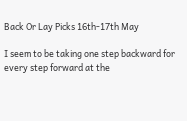Back Or Lay Picks 16th-17th May

I seem to be taking one step backward for every step forward at the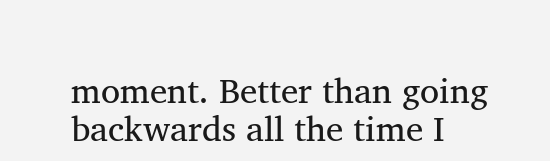moment. Better than going backwards all the time I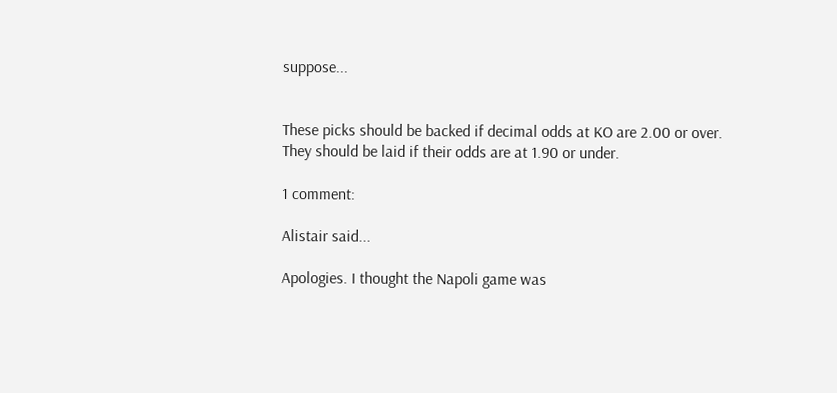suppose...


These picks should be backed if decimal odds at KO are 2.00 or over.
They should be laid if their odds are at 1.90 or under.

1 comment:

Alistair said...

Apologies. I thought the Napoli game was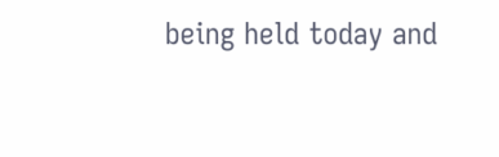being held today and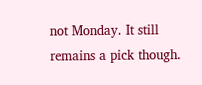not Monday. It still remains a pick though.